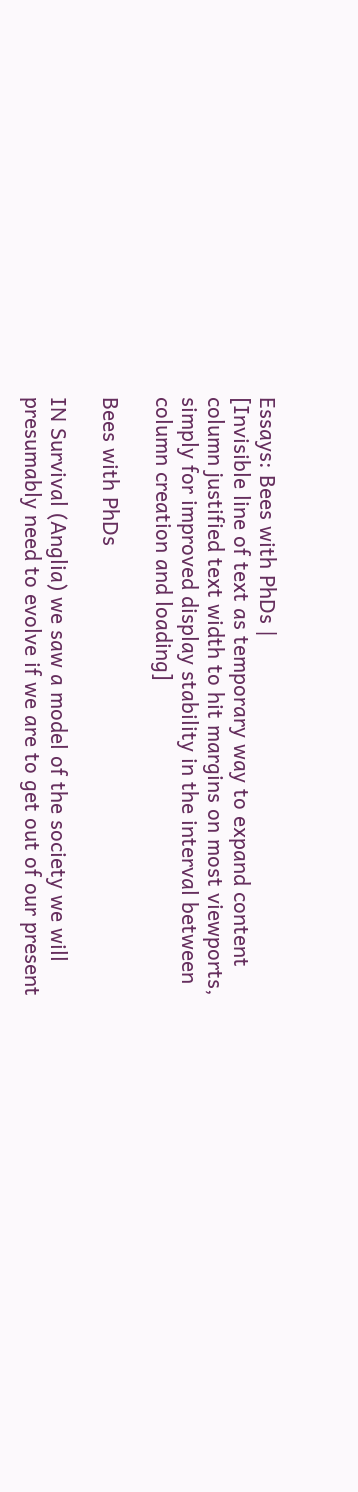Essays: Bees with PhDs |
[Invisible line of text as temporary way to expand content column justified text width to hit margins on most viewports, simply for improved display stability in the interval between column creation and loading]

Bees with PhDs

IN Survival (Anglia) we saw a model of the society we will presumably need to evolve if we are to get out of our present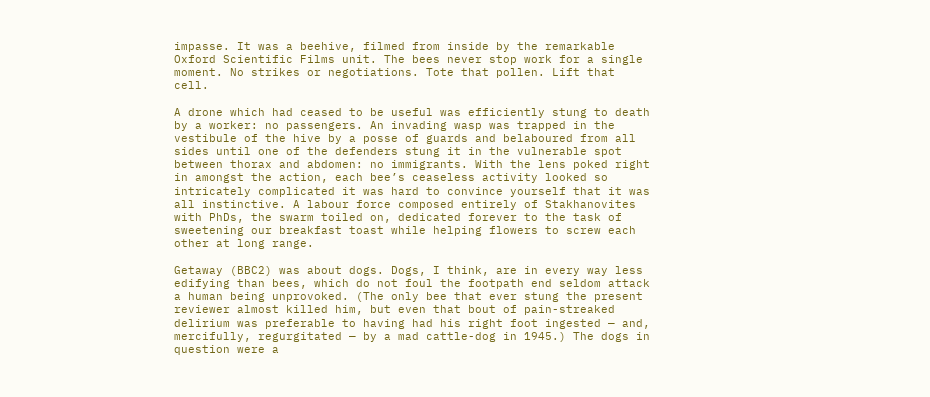impasse. It was a beehive, filmed from inside by the remarkable Oxford Scientific Films unit. The bees never stop work for a single moment. No strikes or negotiations. Tote that pollen. Lift that cell.

A drone which had ceased to be useful was efficiently stung to death by a worker: no passengers. An invading wasp was trapped in the vestibule of the hive by a posse of guards and belaboured from all sides until one of the defenders stung it in the vulnerable spot between thorax and abdomen: no immigrants. With the lens poked right in amongst the action, each bee’s ceaseless activity looked so intricately complicated it was hard to convince yourself that it was all instinctive. A labour force composed entirely of Stakhanovites with PhDs, the swarm toiled on, dedicated forever to the task of sweetening our breakfast toast while helping flowers to screw each other at long range.

Getaway (BBC2) was about dogs. Dogs, I think, are in every way less edifying than bees, which do not foul the footpath end seldom attack a human being unprovoked. (The only bee that ever stung the present reviewer almost killed him, but even that bout of pain-streaked delirium was preferable to having had his right foot ingested — and, mercifully, regurgitated — by a mad cattle-dog in 1945.) The dogs in question were a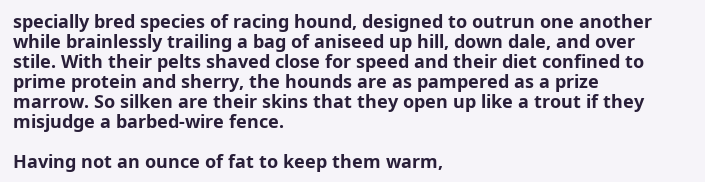specially bred species of racing hound, designed to outrun one another while brainlessly trailing a bag of aniseed up hill, down dale, and over stile. With their pelts shaved close for speed and their diet confined to prime protein and sherry, the hounds are as pampered as a prize marrow. So silken are their skins that they open up like a trout if they misjudge a barbed-wire fence.

Having not an ounce of fat to keep them warm,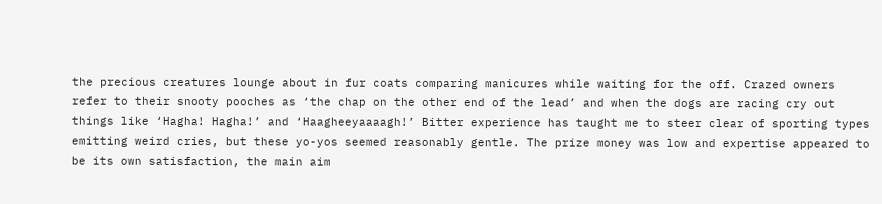the precious creatures lounge about in fur coats comparing manicures while waiting for the off. Crazed owners refer to their snooty pooches as ‘the chap on the other end of the lead’ and when the dogs are racing cry out things like ‘Hagha! Hagha!’ and ‘Haagheeyaaaagh!’ Bitter experience has taught me to steer clear of sporting types emitting weird cries, but these yo-yos seemed reasonably gentle. The prize money was low and expertise appeared to be its own satisfaction, the main aim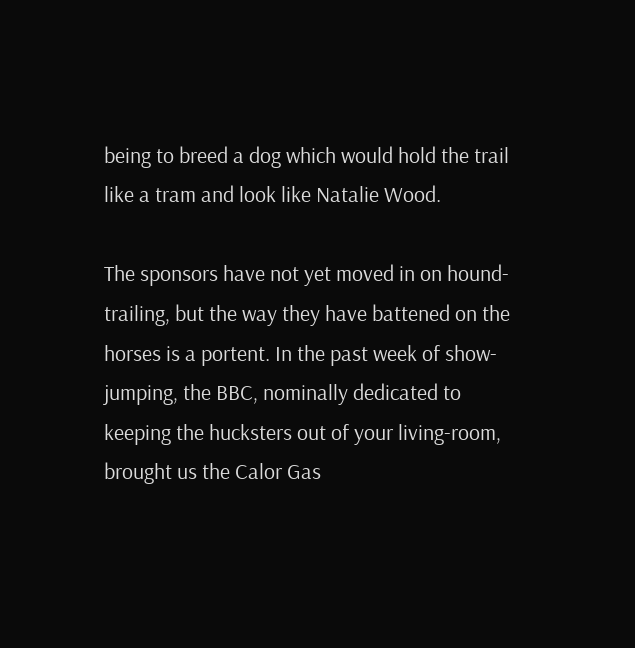being to breed a dog which would hold the trail like a tram and look like Natalie Wood.

The sponsors have not yet moved in on hound-trailing, but the way they have battened on the horses is a portent. In the past week of show-jumping, the BBC, nominally dedicated to keeping the hucksters out of your living-room, brought us the Calor Gas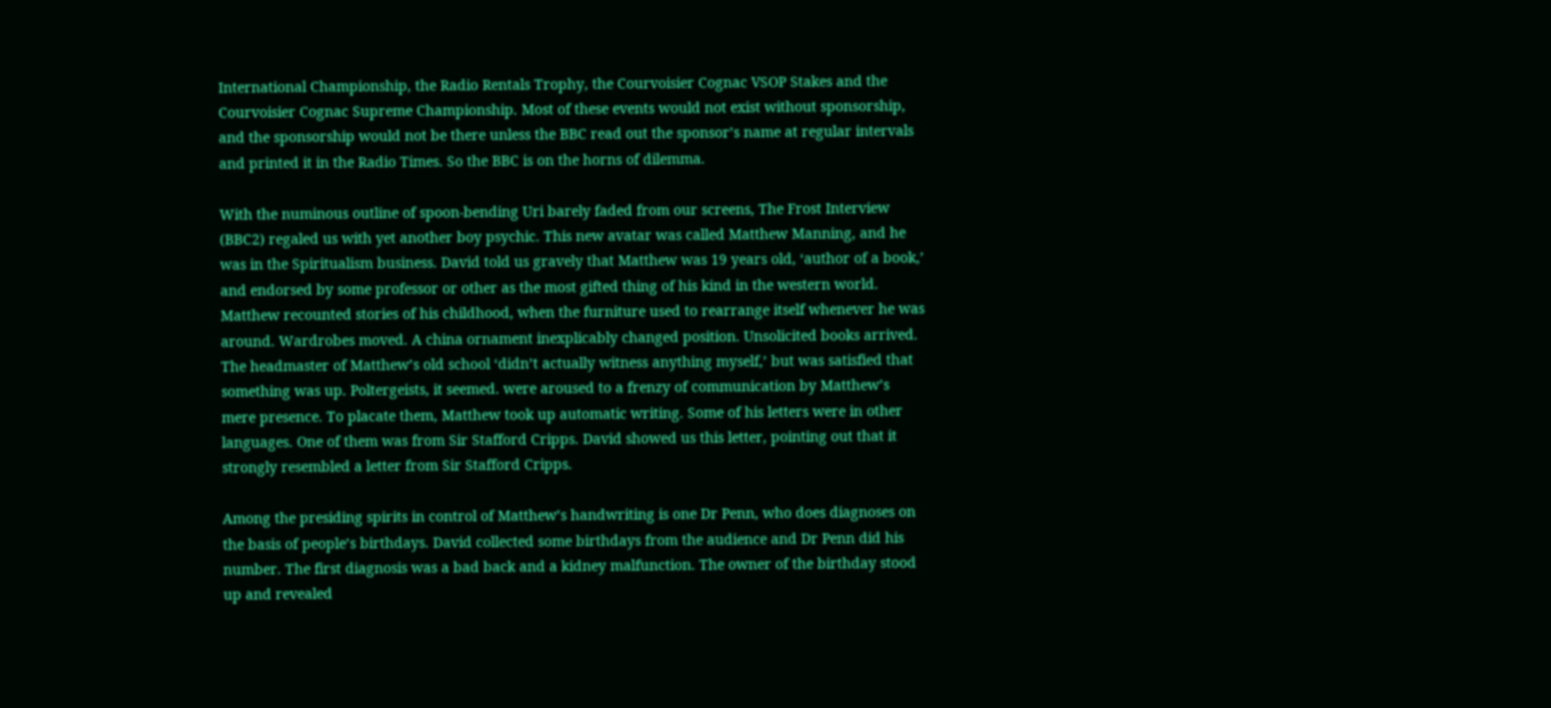International Championship, the Radio Rentals Trophy, the Courvoisier Cognac VSOP Stakes and the Courvoisier Cognac Supreme Championship. Most of these events would not exist without sponsorship, and the sponsorship would not be there unless the BBC read out the sponsor’s name at regular intervals and printed it in the Radio Times. So the BBC is on the horns of dilemma.

With the numinous outline of spoon-bending Uri barely faded from our screens, The Frost Interview (BBC2) regaled us with yet another boy psychic. This new avatar was called Matthew Manning, and he was in the Spiritualism business. David told us gravely that Matthew was 19 years old, ‘author of a book,’ and endorsed by some professor or other as the most gifted thing of his kind in the western world. Matthew recounted stories of his childhood, when the furniture used to rearrange itself whenever he was around. Wardrobes moved. A china ornament inexplicably changed position. Unsolicited books arrived. The headmaster of Matthew’s old school ‘didn’t actually witness anything myself,’ but was satisfied that something was up. Poltergeists, it seemed. were aroused to a frenzy of communication by Matthew’s mere presence. To placate them, Matthew took up automatic writing. Some of his letters were in other languages. One of them was from Sir Stafford Cripps. David showed us this letter, pointing out that it strongly resembled a letter from Sir Stafford Cripps.

Among the presiding spirits in control of Matthew’s handwriting is one Dr Penn, who does diagnoses on the basis of people’s birthdays. David collected some birthdays from the audience and Dr Penn did his number. The first diagnosis was a bad back and a kidney malfunction. The owner of the birthday stood up and revealed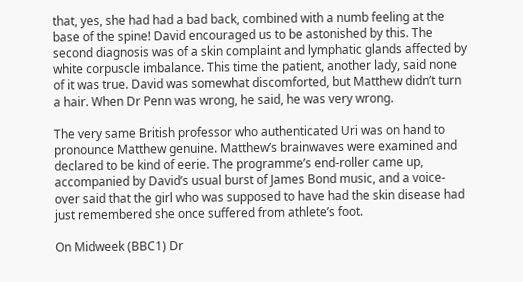that, yes, she had had a bad back, combined with a numb feeling at the base of the spine! David encouraged us to be astonished by this. The second diagnosis was of a skin complaint and lymphatic glands affected by white corpuscle imbalance. This time the patient, another lady, said none of it was true. David was somewhat discomforted, but Matthew didn’t turn a hair. When Dr Penn was wrong, he said, he was very wrong.

The very same British professor who authenticated Uri was on hand to pronounce Matthew genuine. Matthew’s brainwaves were examined and declared to be kind of eerie. The programme’s end-roller came up, accompanied by David’s usual burst of James Bond music, and a voice-over said that the girl who was supposed to have had the skin disease had just remembered she once suffered from athlete’s foot.

On Midweek (BBC1) Dr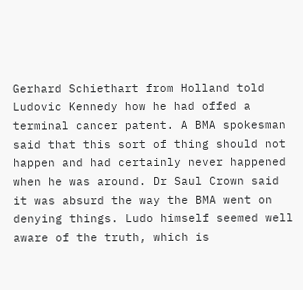Gerhard Schiethart from Holland told Ludovic Kennedy how he had offed a terminal cancer patent. A BMA spokesman said that this sort of thing should not happen and had certainly never happened when he was around. Dr Saul Crown said it was absurd the way the BMA went on denying things. Ludo himself seemed well aware of the truth, which is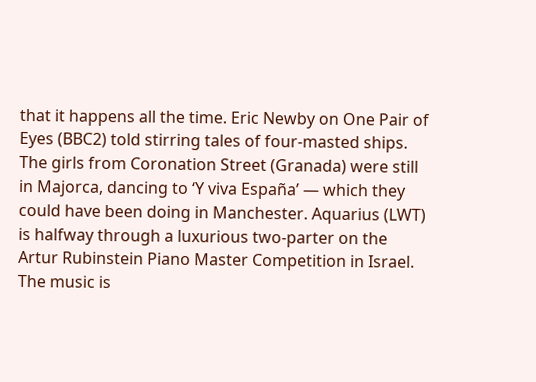that it happens all the time. Eric Newby on One Pair of Eyes (BBC2) told stirring tales of four-masted ships. The girls from Coronation Street (Granada) were still in Majorca, dancing to ‘Y viva España’ — which they could have been doing in Manchester. Aquarius (LWT) is halfway through a luxurious two-parter on the Artur Rubinstein Piano Master Competition in Israel. The music is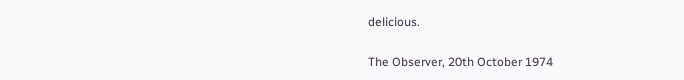delicious.

The Observer, 20th October 1974